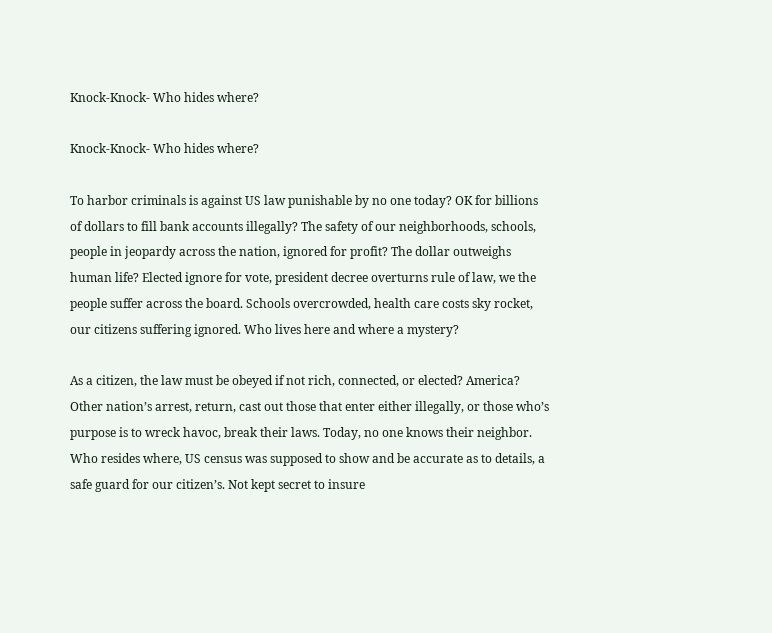Knock-Knock- Who hides where?

Knock-Knock- Who hides where?

To harbor criminals is against US law punishable by no one today? OK for billions of dollars to fill bank accounts illegally? The safety of our neighborhoods, schools, people in jeopardy across the nation, ignored for profit? The dollar outweighs human life? Elected ignore for vote, president decree overturns rule of law, we the people suffer across the board. Schools overcrowded, health care costs sky rocket, our citizens suffering ignored. Who lives here and where a mystery?

As a citizen, the law must be obeyed if not rich, connected, or elected? America? Other nation’s arrest, return, cast out those that enter either illegally, or those who’s purpose is to wreck havoc, break their laws. Today, no one knows their neighbor. Who resides where, US census was supposed to show and be accurate as to details, a safe guard for our citizen’s. Not kept secret to insure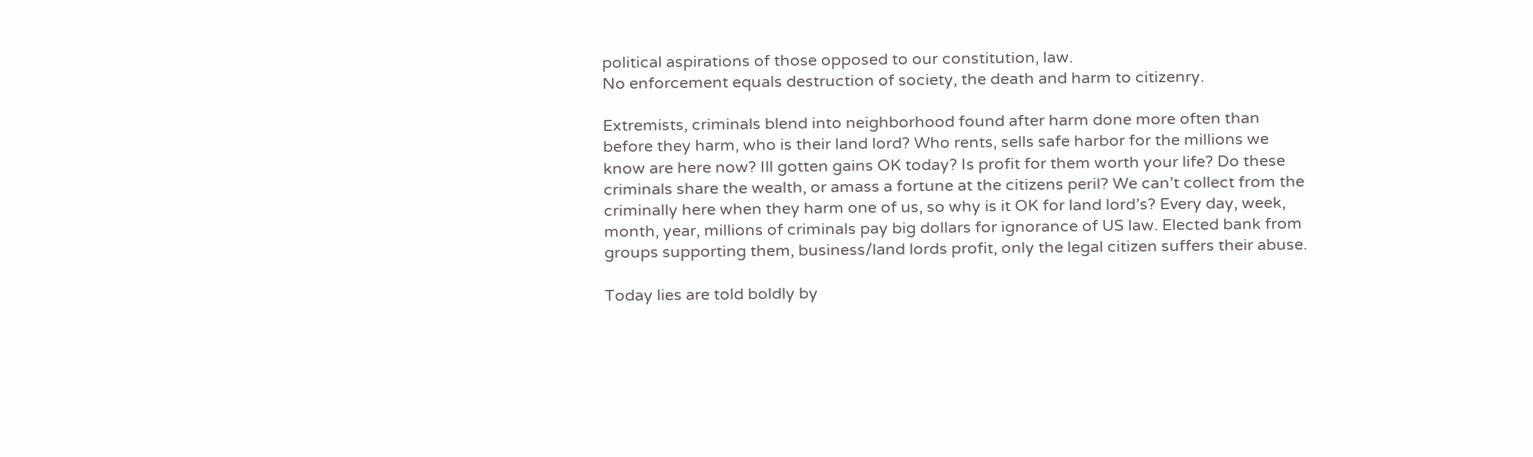political aspirations of those opposed to our constitution, law.
No enforcement equals destruction of society, the death and harm to citizenry.

Extremists, criminals blend into neighborhood found after harm done more often than before they harm, who is their land lord? Who rents, sells safe harbor for the millions we know are here now? Ill gotten gains OK today? Is profit for them worth your life? Do these criminals share the wealth, or amass a fortune at the citizens peril? We can’t collect from the criminally here when they harm one of us, so why is it OK for land lord’s? Every day, week, month, year, millions of criminals pay big dollars for ignorance of US law. Elected bank from groups supporting them, business/land lords profit, only the legal citizen suffers their abuse.

Today lies are told boldly by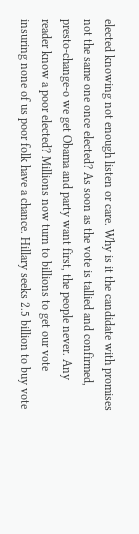elected knowing not enough listen or care. Why is it the candidate with promises not the same one once elected? As soon as the vote is tallied and confirmed, presto-change-o we get Obama and party want first, the people never. Any reader know a poor elected? Millions now turn to billions to get our vote insuring none of us poor folk have a chance. Hillary seeks 2.5 billion to buy vote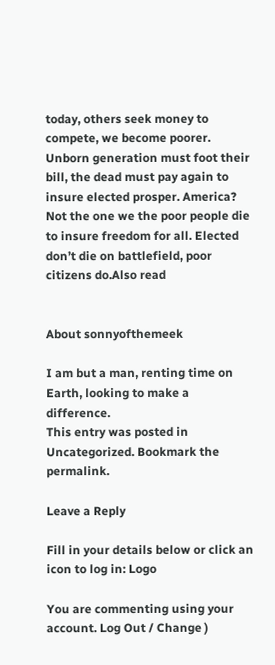today, others seek money to compete, we become poorer. Unborn generation must foot their bill, the dead must pay again to insure elected prosper. America? Not the one we the poor people die to insure freedom for all. Elected don’t die on battlefield, poor citizens do.Also read


About sonnyofthemeek

I am but a man, renting time on Earth, looking to make a difference.
This entry was posted in Uncategorized. Bookmark the permalink.

Leave a Reply

Fill in your details below or click an icon to log in: Logo

You are commenting using your account. Log Out / Change )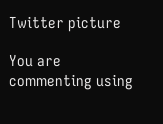Twitter picture

You are commenting using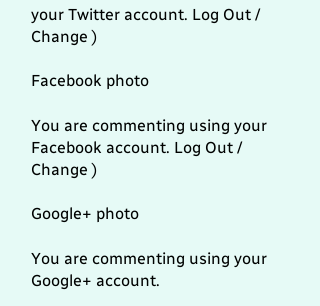your Twitter account. Log Out / Change )

Facebook photo

You are commenting using your Facebook account. Log Out / Change )

Google+ photo

You are commenting using your Google+ account.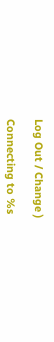Log Out / Change )

Connecting to %s